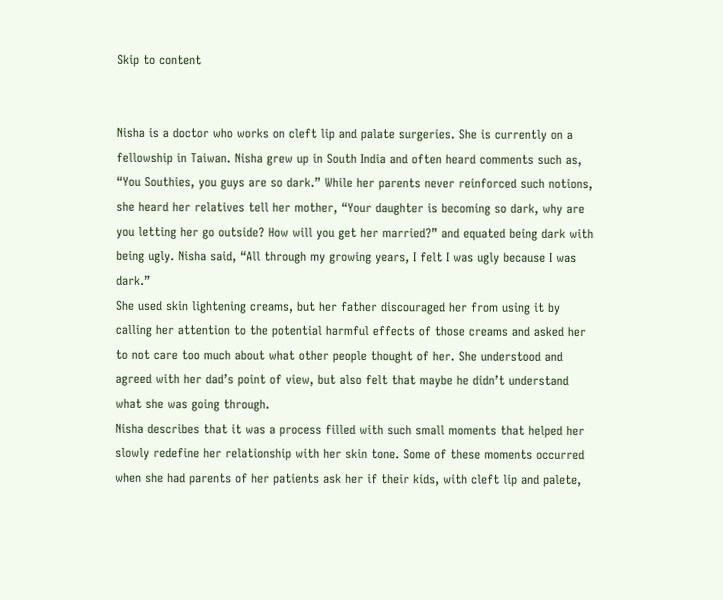Skip to content


Nisha is a doctor who works on cleft lip and palate surgeries. She is currently on a fellowship in Taiwan. Nisha grew up in South India and often heard comments such as, “You Southies, you guys are so dark.” While her parents never reinforced such notions, she heard her relatives tell her mother, “Your daughter is becoming so dark, why are you letting her go outside? How will you get her married?” and equated being dark with being ugly. Nisha said, “All through my growing years, I felt I was ugly because I was dark.”
She used skin lightening creams, but her father discouraged her from using it by calling her attention to the potential harmful effects of those creams and asked her to not care too much about what other people thought of her. She understood and agreed with her dad’s point of view, but also felt that maybe he didn’t understand what she was going through.
Nisha describes that it was a process filled with such small moments that helped her slowly redefine her relationship with her skin tone. Some of these moments occurred when she had parents of her patients ask her if their kids, with cleft lip and palete,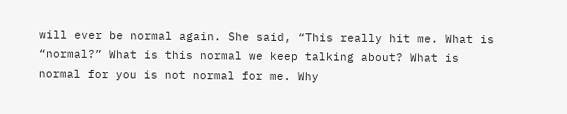will ever be normal again. She said, “This really hit me. What is “normal?” What is this normal we keep talking about? What is normal for you is not normal for me. Why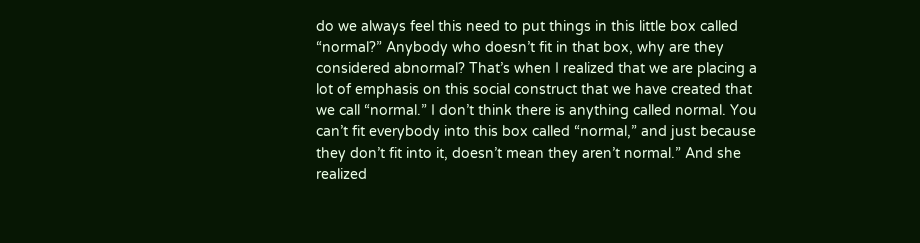do we always feel this need to put things in this little box called “normal?” Anybody who doesn’t fit in that box, why are they considered abnormal? That’s when I realized that we are placing a lot of emphasis on this social construct that we have created that we call “normal.” I don’t think there is anything called normal. You can’t fit everybody into this box called “normal,” and just because they don’t fit into it, doesn’t mean they aren’t normal.” And she realized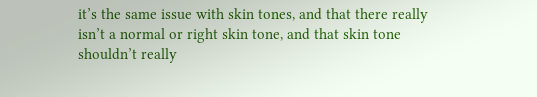it’s the same issue with skin tones, and that there really isn’t a normal or right skin tone, and that skin tone shouldn’t really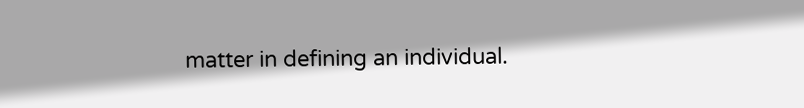matter in defining an individual.